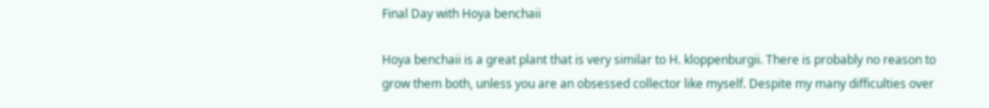Final Day with Hoya benchaii

Hoya benchaii is a great plant that is very similar to H. kloppenburgii. There is probably no reason to grow them both, unless you are an obsessed collector like myself. Despite my many difficulties over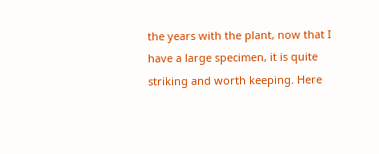the years with the plant, now that I have a large specimen, it is quite striking and worth keeping. Here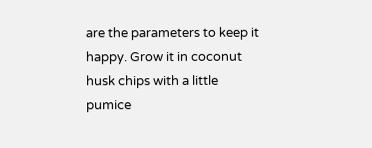are the parameters to keep it happy. Grow it in coconut husk chips with a little pumice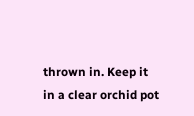thrown in. Keep it in a clear orchid pot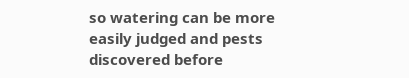so watering can be more easily judged and pests discovered before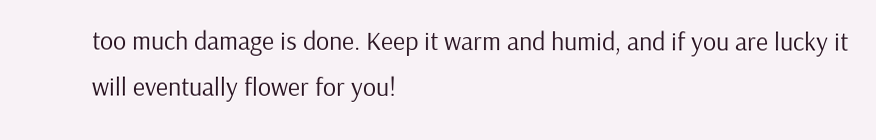too much damage is done. Keep it warm and humid, and if you are lucky it will eventually flower for you!